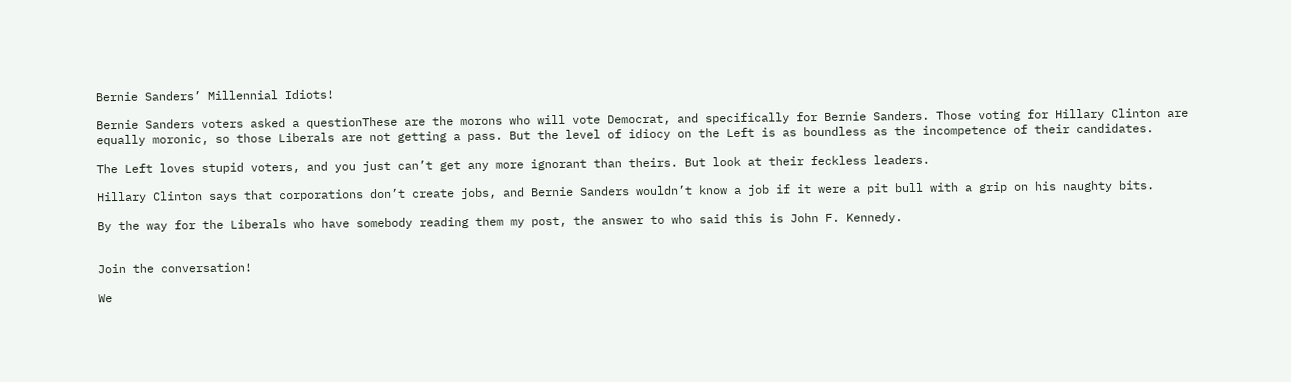Bernie Sanders’ Millennial Idiots!

Bernie Sanders voters asked a questionThese are the morons who will vote Democrat, and specifically for Bernie Sanders. Those voting for Hillary Clinton are equally moronic, so those Liberals are not getting a pass. But the level of idiocy on the Left is as boundless as the incompetence of their candidates.

The Left loves stupid voters, and you just can’t get any more ignorant than theirs. But look at their feckless leaders.

Hillary Clinton says that corporations don’t create jobs, and Bernie Sanders wouldn’t know a job if it were a pit bull with a grip on his naughty bits.

By the way for the Liberals who have somebody reading them my post, the answer to who said this is John F. Kennedy.


Join the conversation!

We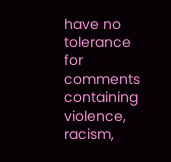have no tolerance for comments containing violence, racism,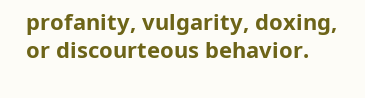profanity, vulgarity, doxing, or discourteous behavior.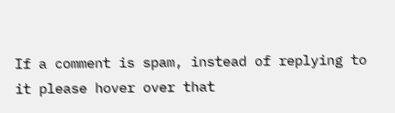If a comment is spam, instead of replying to it please hover over that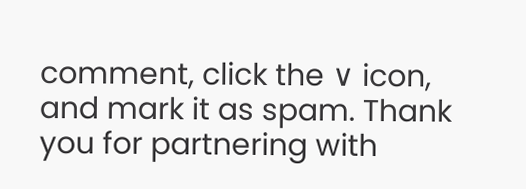comment, click the ∨ icon, and mark it as spam. Thank you for partnering with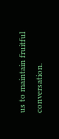us to maintain fruitful conversation.